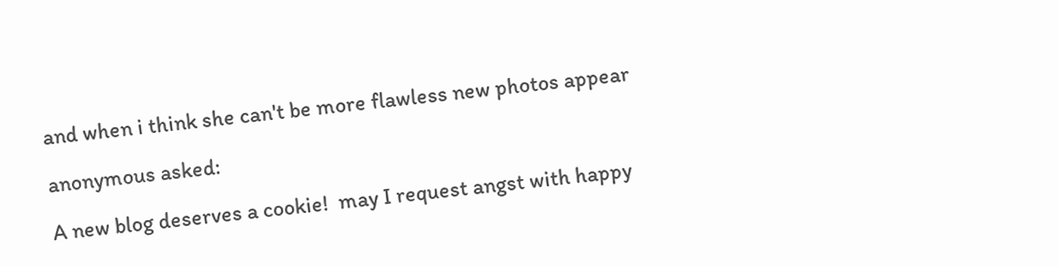and when i think she can't be more flawless new photos appear

anonymous asked:

A new blog deserves a cookie!  may I request angst with happy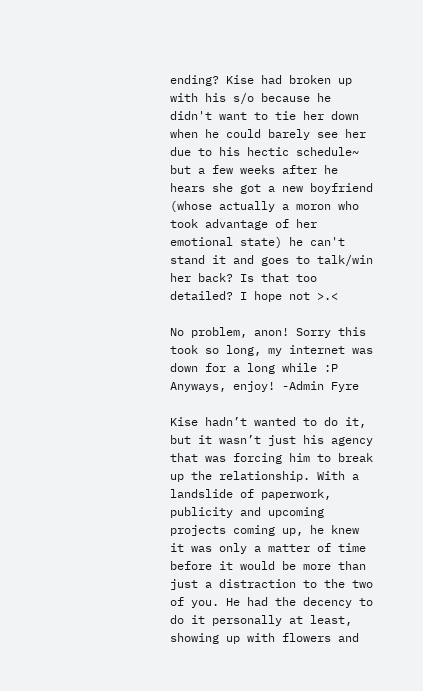ending? Kise had broken up with his s/o because he didn't want to tie her down when he could barely see her due to his hectic schedule~ but a few weeks after he hears she got a new boyfriend (whose actually a moron who took advantage of her emotional state) he can't stand it and goes to talk/win her back? Is that too detailed? I hope not >.<

No problem, anon! Sorry this took so long, my internet was down for a long while :P Anyways, enjoy! -Admin Fyre

Kise hadn’t wanted to do it, but it wasn’t just his agency that was forcing him to break up the relationship. With a landslide of paperwork, publicity and upcoming projects coming up, he knew it was only a matter of time before it would be more than just a distraction to the two of you. He had the decency to do it personally at least, showing up with flowers and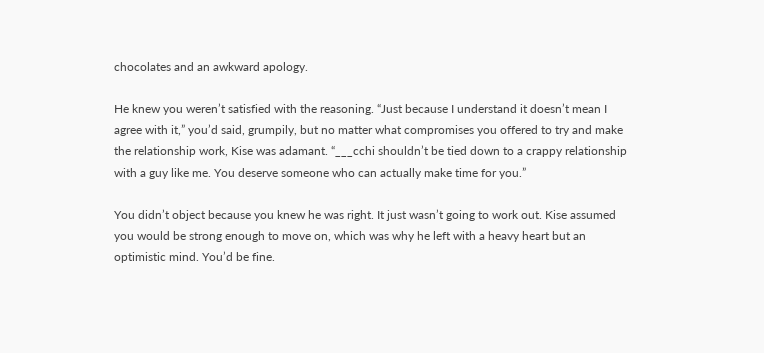chocolates and an awkward apology.

He knew you weren’t satisfied with the reasoning. “Just because I understand it doesn’t mean I agree with it,” you’d said, grumpily, but no matter what compromises you offered to try and make the relationship work, Kise was adamant. “___cchi shouldn’t be tied down to a crappy relationship with a guy like me. You deserve someone who can actually make time for you.”

You didn’t object because you knew he was right. It just wasn’t going to work out. Kise assumed you would be strong enough to move on, which was why he left with a heavy heart but an optimistic mind. You’d be fine.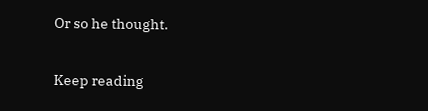Or so he thought.

Keep reading